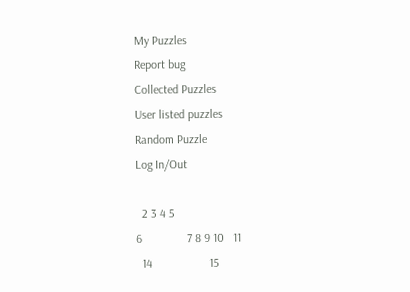My Puzzles
Report bug
Collected Puzzles
User listed puzzles
Random Puzzle
Log In/Out

  2 3 4 5
6               7 8 9 10   11
  14                   15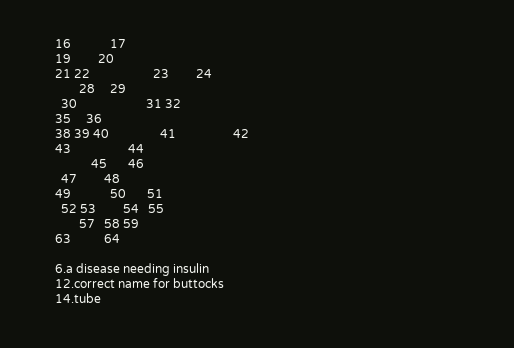16             17
19         20
21 22                     23         24
        28     29
  30                       31 32
35     36
38 39 40                 41                   42
43                   44
            45       46
  47         48
49             50       51
  52 53         54   55
        57   58 59
63           64

6.a disease needing insulin
12.correct name for buttocks
14.tube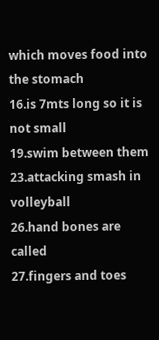which moves food into the stomach
16.is 7mts long so it is not small
19.swim between them
23.attacking smash in volleyball
26.hand bones are called
27.fingers and toes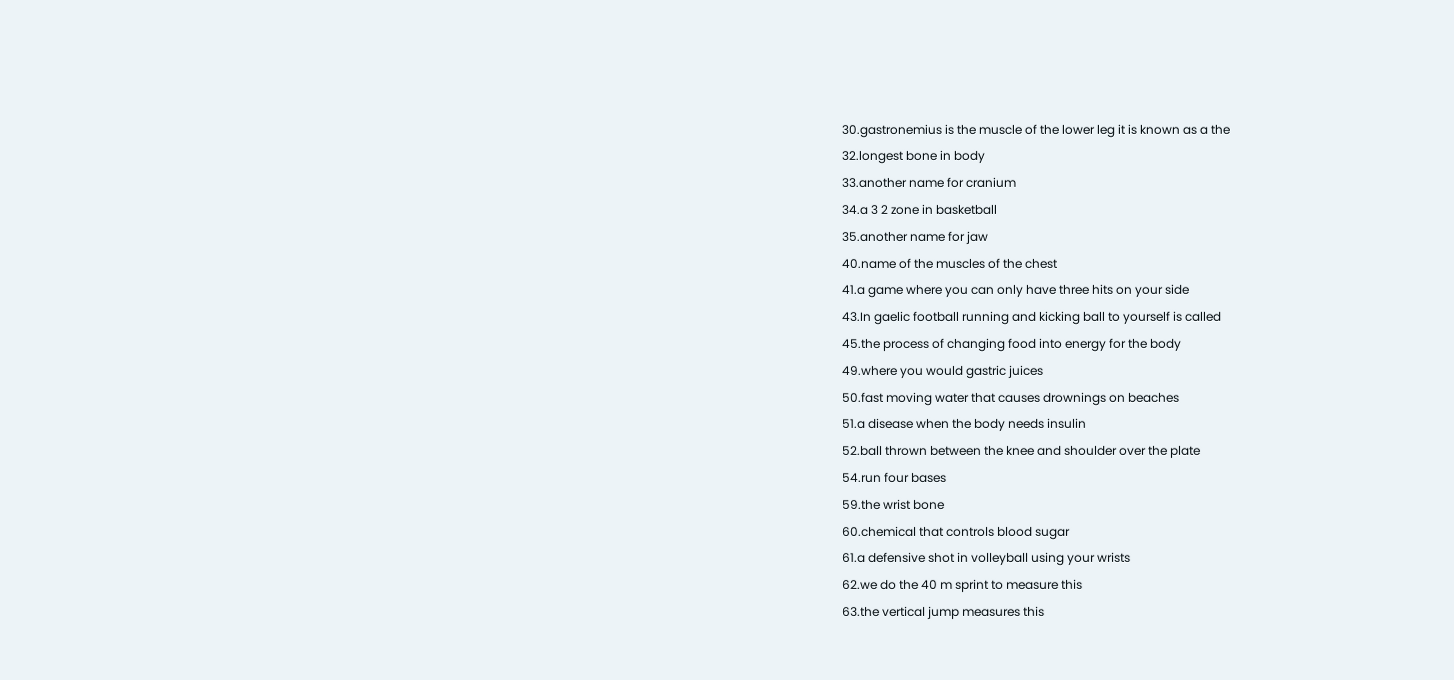30.gastronemius is the muscle of the lower leg it is known as a the
32.longest bone in body
33.another name for cranium
34.a 3 2 zone in basketball
35.another name for jaw
40.name of the muscles of the chest
41.a game where you can only have three hits on your side
43.In gaelic football running and kicking ball to yourself is called
45.the process of changing food into energy for the body
49.where you would gastric juices
50.fast moving water that causes drownings on beaches
51.a disease when the body needs insulin
52.ball thrown between the knee and shoulder over the plate
54.run four bases
59.the wrist bone
60.chemical that controls blood sugar
61.a defensive shot in volleyball using your wrists
62.we do the 40 m sprint to measure this
63.the vertical jump measures this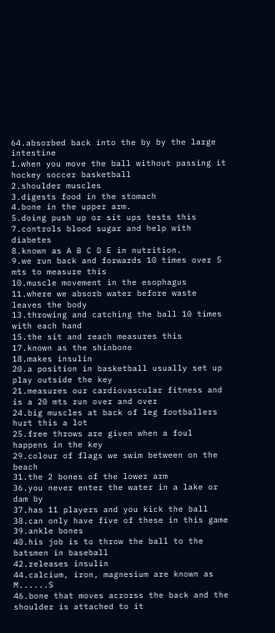64.absorbed back into the by by the large intestine
1.when you move the ball without passing it hockey soccer basketball
2.shoulder muscles
3.digests food in the stomach
4.bone in the upper arm.
5.doing push up or sit ups tests this
7.controls blood sugar and help with diabetes
8.known as A B C D E in nutrition.
9.we run back and forwards 10 times over 5 mts to measure this
10.muscle movement in the esophagus
11.where we absorb water before waste leaves the body
13.throwing and catching the ball 10 times with each hand
15.the sit and reach measures this
17.known as the shinbone
18.makes insulin
20.a position in basketball usually set up play outside the key
21.measures our cardiovascular fitness and is a 20 mts run over and over
24.big muscles at back of leg footballers hurt this a lot
25.free throws are given when a foul happens in the key
29.colour of flags we swim between on the beach
31.the 2 bones of the lower arm
36.you never enter the water in a lake or dam by
37.has 11 players and you kick the ball
38.can only have five of these in this game
39.ankle bones
40.his job is to throw the ball to the batsmen in baseball
42.releases insulin
44.calcium, iron, magnesium are known as M......S
46.bone that moves acrorss the back and the shoulder is attached to it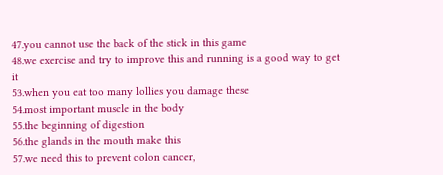47.you cannot use the back of the stick in this game
48.we exercise and try to improve this and running is a good way to get it
53.when you eat too many lollies you damage these
54.most important muscle in the body
55.the beginning of digestion
56.the glands in the mouth make this
57.we need this to prevent colon cancer,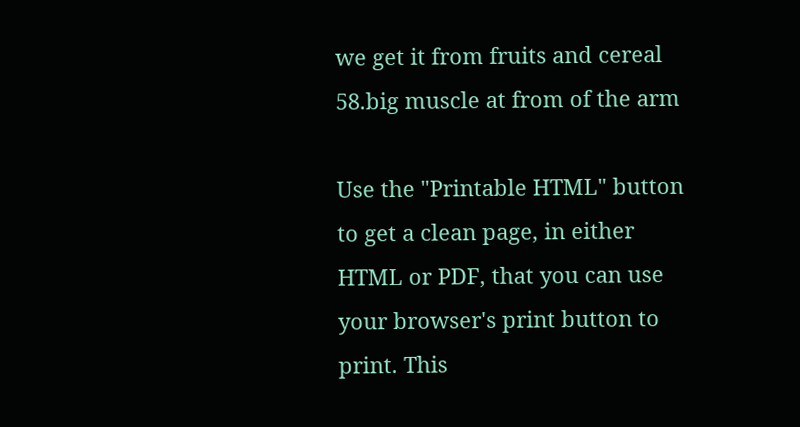we get it from fruits and cereal
58.big muscle at from of the arm

Use the "Printable HTML" button to get a clean page, in either HTML or PDF, that you can use your browser's print button to print. This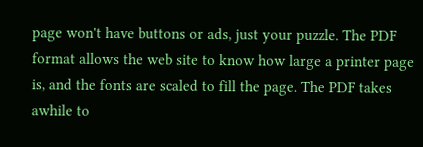page won't have buttons or ads, just your puzzle. The PDF format allows the web site to know how large a printer page is, and the fonts are scaled to fill the page. The PDF takes awhile to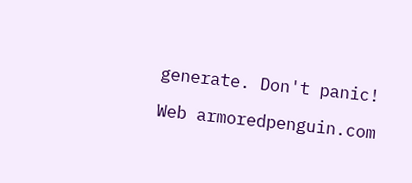generate. Don't panic!

Web armoredpenguin.com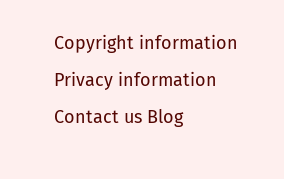Copyright information Privacy information Contact us Blog